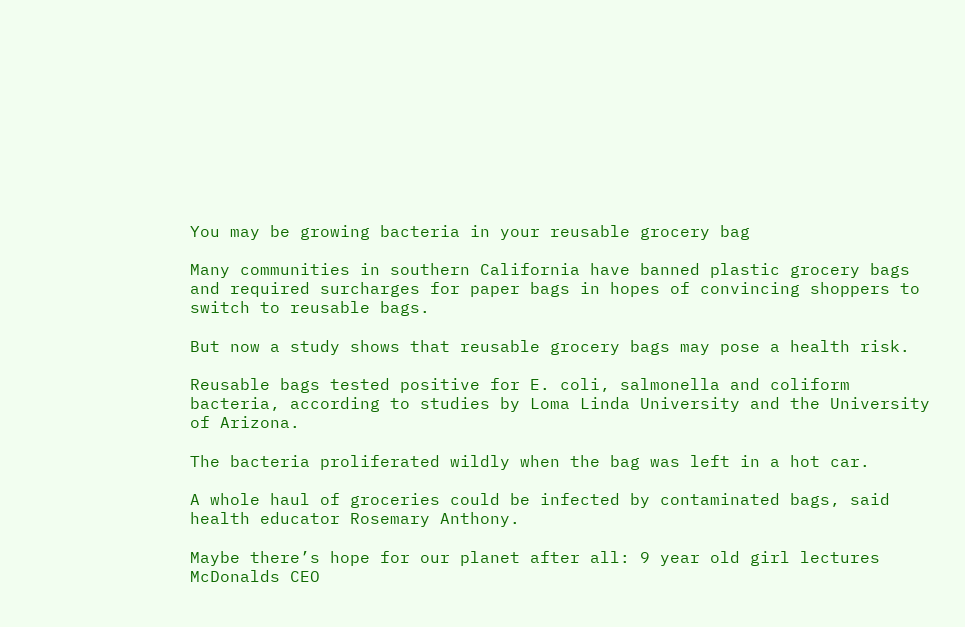You may be growing bacteria in your reusable grocery bag

Many communities in southern California have banned plastic grocery bags and required surcharges for paper bags in hopes of convincing shoppers to switch to reusable bags.

But now a study shows that reusable grocery bags may pose a health risk.

Reusable bags tested positive for E. coli, salmonella and coliform bacteria, according to studies by Loma Linda University and the University of Arizona.

The bacteria proliferated wildly when the bag was left in a hot car.

A whole haul of groceries could be infected by contaminated bags, said health educator Rosemary Anthony.

Maybe there’s hope for our planet after all: 9 year old girl lectures McDonalds CEO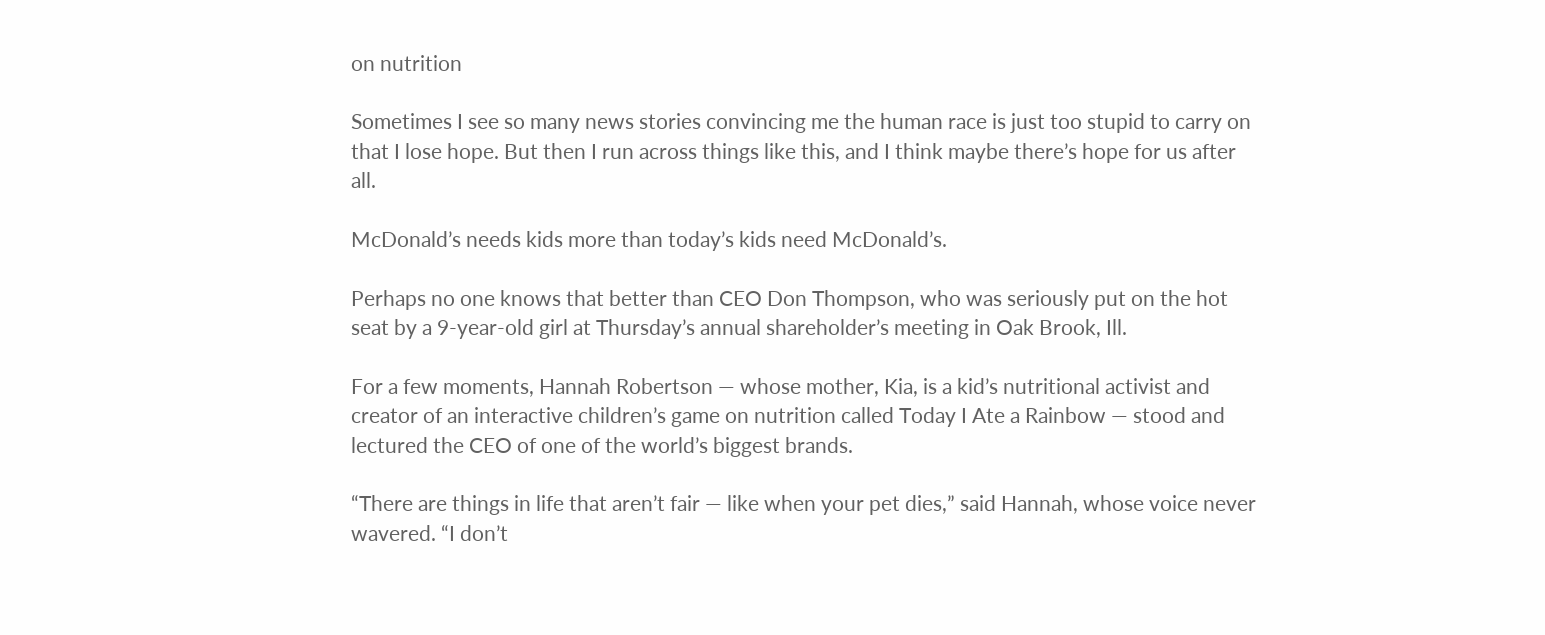on nutrition

Sometimes I see so many news stories convincing me the human race is just too stupid to carry on that I lose hope. But then I run across things like this, and I think maybe there’s hope for us after all.

McDonald’s needs kids more than today’s kids need McDonald’s.

Perhaps no one knows that better than CEO Don Thompson, who was seriously put on the hot seat by a 9-year-old girl at Thursday’s annual shareholder’s meeting in Oak Brook, Ill.

For a few moments, Hannah Robertson — whose mother, Kia, is a kid’s nutritional activist and creator of an interactive children’s game on nutrition called Today I Ate a Rainbow — stood and lectured the CEO of one of the world’s biggest brands.

“There are things in life that aren’t fair — like when your pet dies,” said Hannah, whose voice never wavered. “I don’t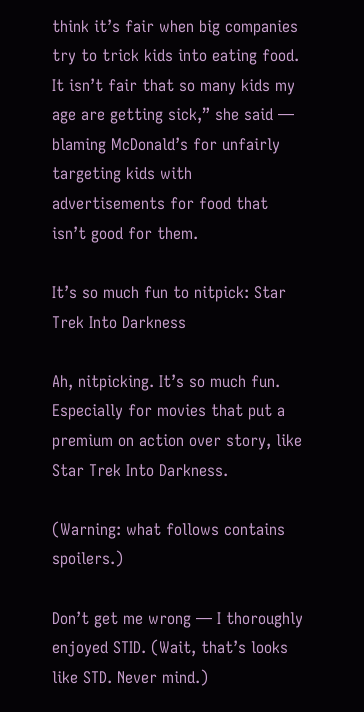think it’s fair when big companies try to trick kids into eating food. It isn’t fair that so many kids my age are getting sick,” she said — blaming McDonald’s for unfairly targeting kids with advertisements for food that isn’t good for them.

It’s so much fun to nitpick: Star Trek Into Darkness

Ah, nitpicking. It’s so much fun. Especially for movies that put a premium on action over story, like Star Trek Into Darkness.

(Warning: what follows contains spoilers.)

Don’t get me wrong — I thoroughly enjoyed STID. (Wait, that’s looks like STD. Never mind.)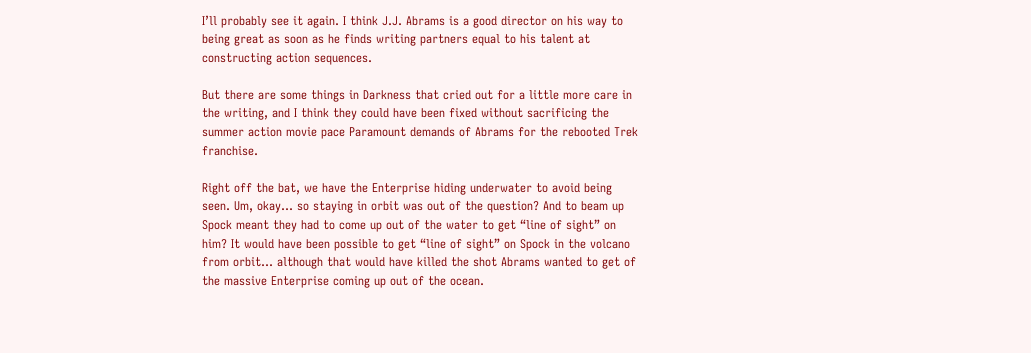I’ll probably see it again. I think J.J. Abrams is a good director on his way to being great as soon as he finds writing partners equal to his talent at constructing action sequences.

But there are some things in Darkness that cried out for a little more care in the writing, and I think they could have been fixed without sacrificing the summer action movie pace Paramount demands of Abrams for the rebooted Trek franchise.

Right off the bat, we have the Enterprise hiding underwater to avoid being seen. Um, okay… so staying in orbit was out of the question? And to beam up Spock meant they had to come up out of the water to get “line of sight” on him? It would have been possible to get “line of sight” on Spock in the volcano from orbit… although that would have killed the shot Abrams wanted to get of the massive Enterprise coming up out of the ocean.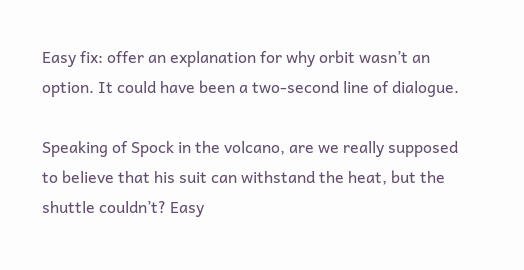Easy fix: offer an explanation for why orbit wasn’t an option. It could have been a two-second line of dialogue.

Speaking of Spock in the volcano, are we really supposed to believe that his suit can withstand the heat, but the shuttle couldn’t? Easy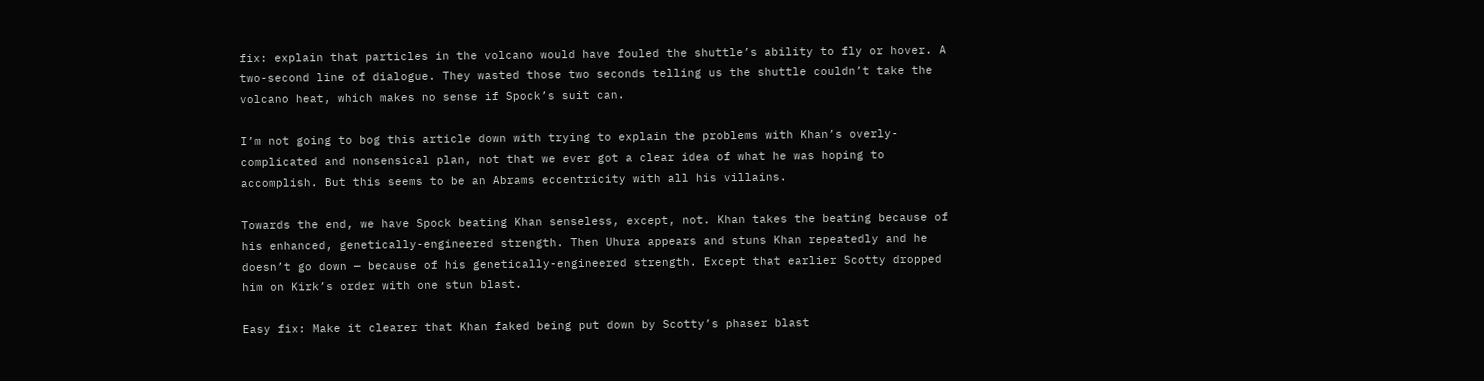fix: explain that particles in the volcano would have fouled the shuttle’s ability to fly or hover. A two-second line of dialogue. They wasted those two seconds telling us the shuttle couldn’t take the volcano heat, which makes no sense if Spock’s suit can.

I’m not going to bog this article down with trying to explain the problems with Khan’s overly-complicated and nonsensical plan, not that we ever got a clear idea of what he was hoping to accomplish. But this seems to be an Abrams eccentricity with all his villains.

Towards the end, we have Spock beating Khan senseless, except, not. Khan takes the beating because of his enhanced, genetically-engineered strength. Then Uhura appears and stuns Khan repeatedly and he doesn’t go down — because of his genetically-engineered strength. Except that earlier Scotty dropped him on Kirk’s order with one stun blast.

Easy fix: Make it clearer that Khan faked being put down by Scotty’s phaser blast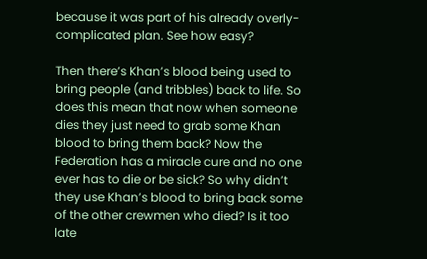because it was part of his already overly-complicated plan. See how easy?

Then there’s Khan’s blood being used to bring people (and tribbles) back to life. So does this mean that now when someone dies they just need to grab some Khan blood to bring them back? Now the Federation has a miracle cure and no one ever has to die or be sick? So why didn’t they use Khan’s blood to bring back some of the other crewmen who died? Is it too late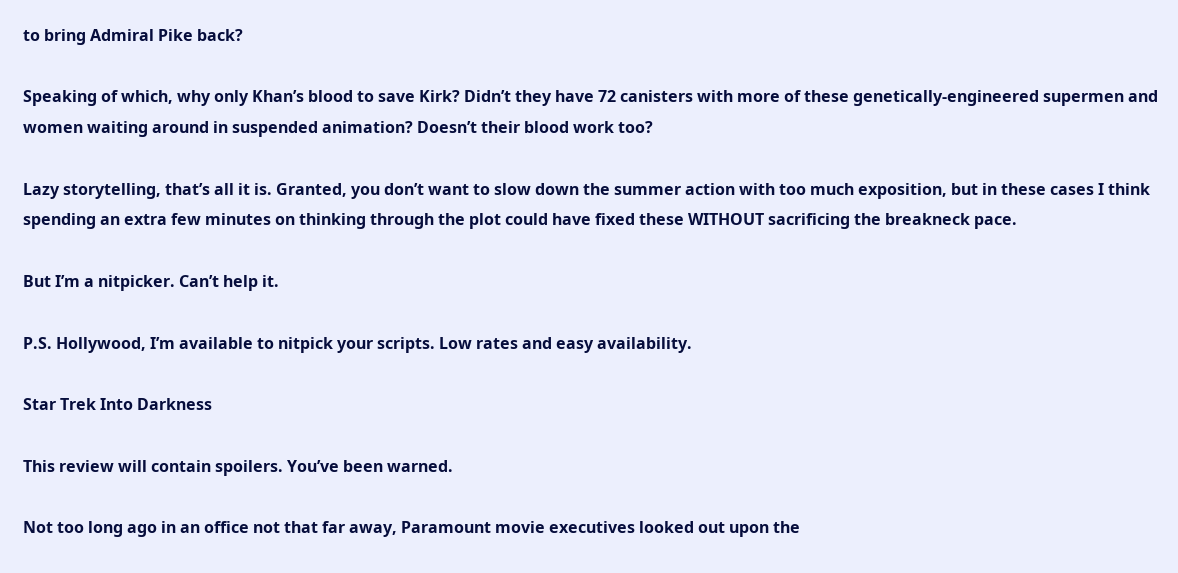to bring Admiral Pike back?

Speaking of which, why only Khan’s blood to save Kirk? Didn’t they have 72 canisters with more of these genetically-engineered supermen and women waiting around in suspended animation? Doesn’t their blood work too?

Lazy storytelling, that’s all it is. Granted, you don’t want to slow down the summer action with too much exposition, but in these cases I think spending an extra few minutes on thinking through the plot could have fixed these WITHOUT sacrificing the breakneck pace.

But I’m a nitpicker. Can’t help it.

P.S. Hollywood, I’m available to nitpick your scripts. Low rates and easy availability.

Star Trek Into Darkness

This review will contain spoilers. You’ve been warned.

Not too long ago in an office not that far away, Paramount movie executives looked out upon the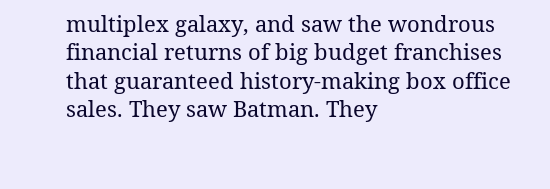multiplex galaxy, and saw the wondrous financial returns of big budget franchises that guaranteed history-making box office sales. They saw Batman. They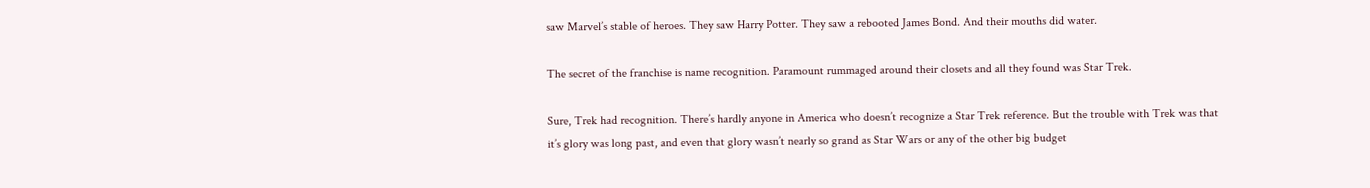saw Marvel’s stable of heroes. They saw Harry Potter. They saw a rebooted James Bond. And their mouths did water.

The secret of the franchise is name recognition. Paramount rummaged around their closets and all they found was Star Trek.

Sure, Trek had recognition. There’s hardly anyone in America who doesn’t recognize a Star Trek reference. But the trouble with Trek was that it’s glory was long past, and even that glory wasn’t nearly so grand as Star Wars or any of the other big budget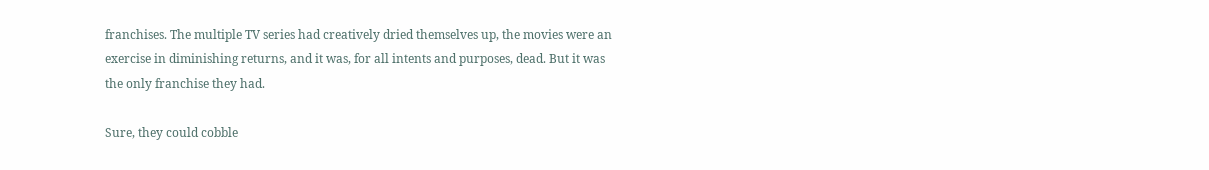franchises. The multiple TV series had creatively dried themselves up, the movies were an exercise in diminishing returns, and it was, for all intents and purposes, dead. But it was the only franchise they had.

Sure, they could cobble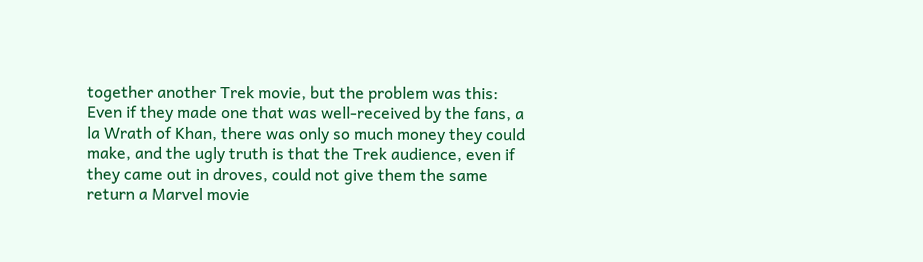together another Trek movie, but the problem was this: Even if they made one that was well-received by the fans, a la Wrath of Khan, there was only so much money they could make, and the ugly truth is that the Trek audience, even if they came out in droves, could not give them the same return a Marvel movie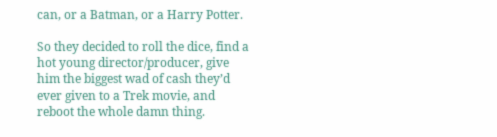can, or a Batman, or a Harry Potter.

So they decided to roll the dice, find a hot young director/producer, give him the biggest wad of cash they’d ever given to a Trek movie, and reboot the whole damn thing.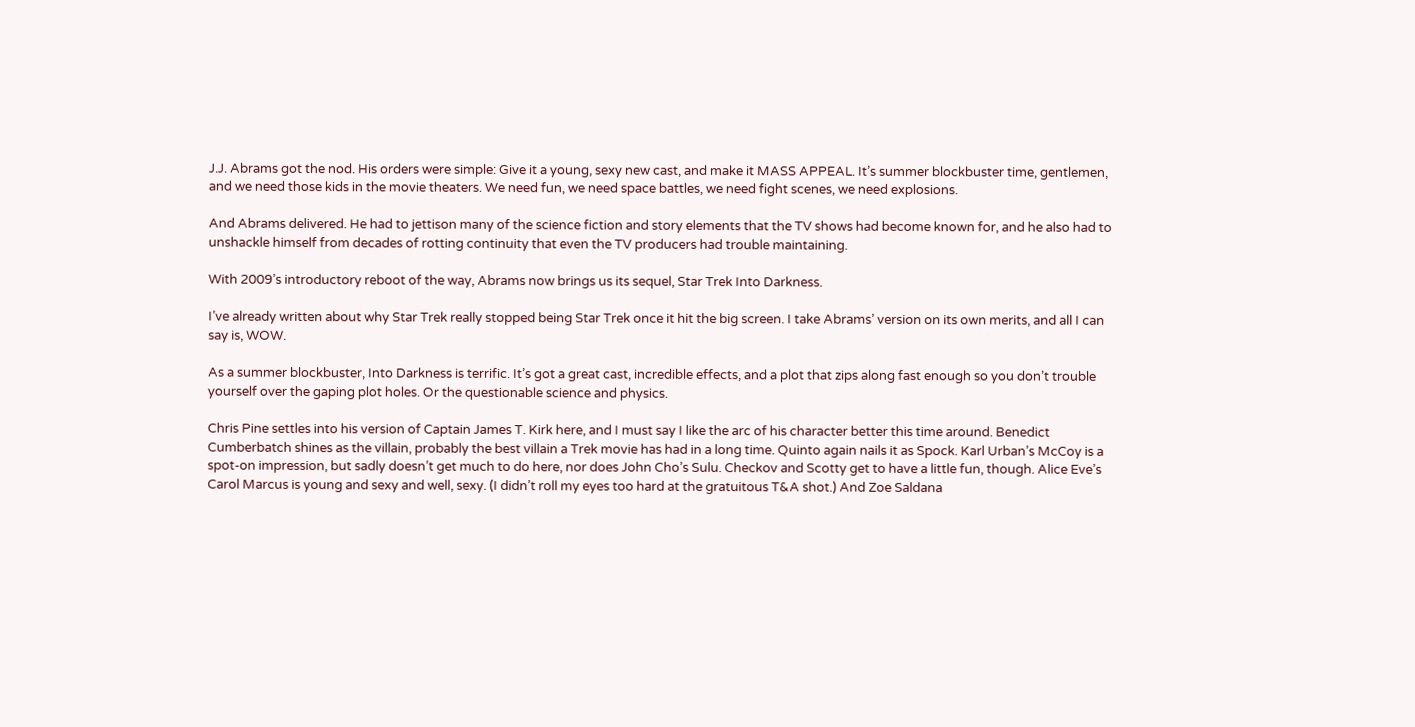J.J. Abrams got the nod. His orders were simple: Give it a young, sexy new cast, and make it MASS APPEAL. It’s summer blockbuster time, gentlemen, and we need those kids in the movie theaters. We need fun, we need space battles, we need fight scenes, we need explosions.

And Abrams delivered. He had to jettison many of the science fiction and story elements that the TV shows had become known for, and he also had to unshackle himself from decades of rotting continuity that even the TV producers had trouble maintaining.

With 2009’s introductory reboot of the way, Abrams now brings us its sequel, Star Trek Into Darkness.

I’ve already written about why Star Trek really stopped being Star Trek once it hit the big screen. I take Abrams’ version on its own merits, and all I can say is, WOW.

As a summer blockbuster, Into Darkness is terrific. It’s got a great cast, incredible effects, and a plot that zips along fast enough so you don’t trouble yourself over the gaping plot holes. Or the questionable science and physics.

Chris Pine settles into his version of Captain James T. Kirk here, and I must say I like the arc of his character better this time around. Benedict Cumberbatch shines as the villain, probably the best villain a Trek movie has had in a long time. Quinto again nails it as Spock. Karl Urban’s McCoy is a spot-on impression, but sadly doesn’t get much to do here, nor does John Cho’s Sulu. Checkov and Scotty get to have a little fun, though. Alice Eve’s Carol Marcus is young and sexy and well, sexy. (I didn’t roll my eyes too hard at the gratuitous T&A shot.) And Zoe Saldana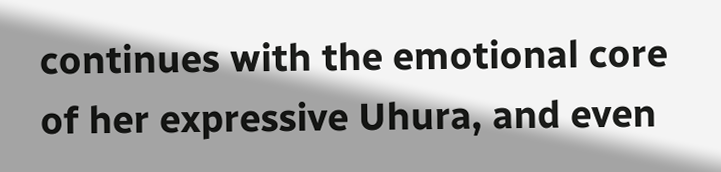continues with the emotional core of her expressive Uhura, and even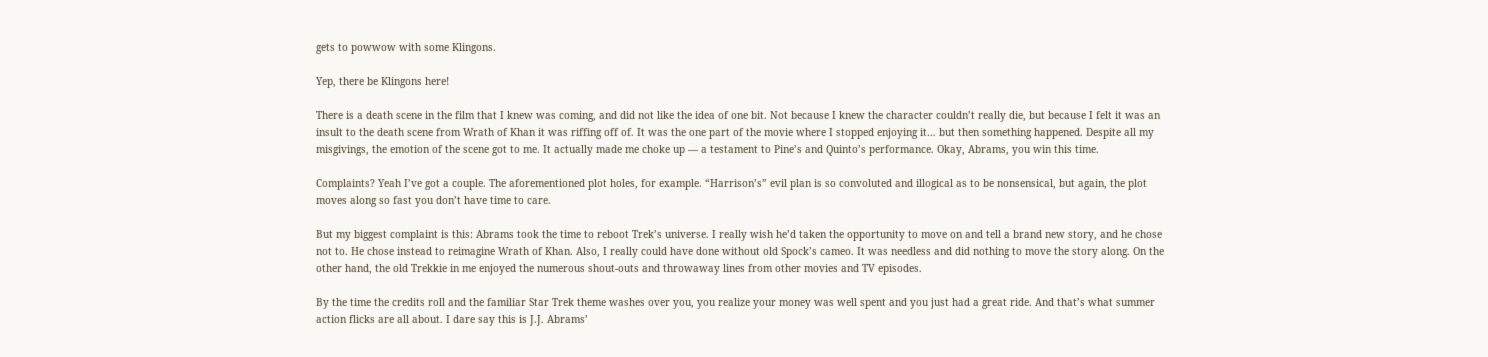gets to powwow with some Klingons.

Yep, there be Klingons here!

There is a death scene in the film that I knew was coming, and did not like the idea of one bit. Not because I knew the character couldn’t really die, but because I felt it was an insult to the death scene from Wrath of Khan it was riffing off of. It was the one part of the movie where I stopped enjoying it… but then something happened. Despite all my misgivings, the emotion of the scene got to me. It actually made me choke up — a testament to Pine’s and Quinto’s performance. Okay, Abrams, you win this time.

Complaints? Yeah I’ve got a couple. The aforementioned plot holes, for example. “Harrison’s” evil plan is so convoluted and illogical as to be nonsensical, but again, the plot moves along so fast you don’t have time to care.

But my biggest complaint is this: Abrams took the time to reboot Trek’s universe. I really wish he’d taken the opportunity to move on and tell a brand new story, and he chose not to. He chose instead to reimagine Wrath of Khan. Also, I really could have done without old Spock’s cameo. It was needless and did nothing to move the story along. On the other hand, the old Trekkie in me enjoyed the numerous shout-outs and throwaway lines from other movies and TV episodes.

By the time the credits roll and the familiar Star Trek theme washes over you, you realize your money was well spent and you just had a great ride. And that’s what summer action flicks are all about. I dare say this is J.J. Abrams’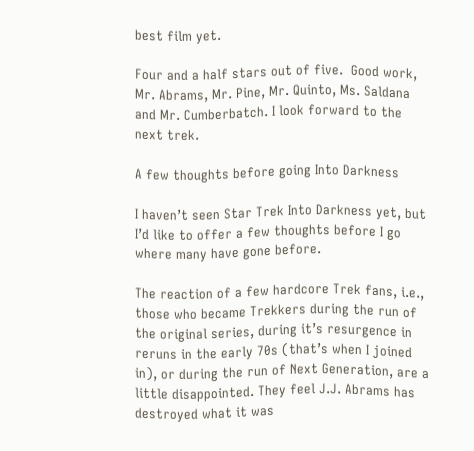best film yet.

Four and a half stars out of five.  Good work, Mr. Abrams, Mr. Pine, Mr. Quinto, Ms. Saldana and Mr. Cumberbatch. I look forward to the next trek.

A few thoughts before going Into Darkness

I haven’t seen Star Trek Into Darkness yet, but I’d like to offer a few thoughts before I go where many have gone before.

The reaction of a few hardcore Trek fans, i.e., those who became Trekkers during the run of the original series, during it’s resurgence in reruns in the early 70s (that’s when I joined in), or during the run of Next Generation, are a little disappointed. They feel J.J. Abrams has destroyed what it was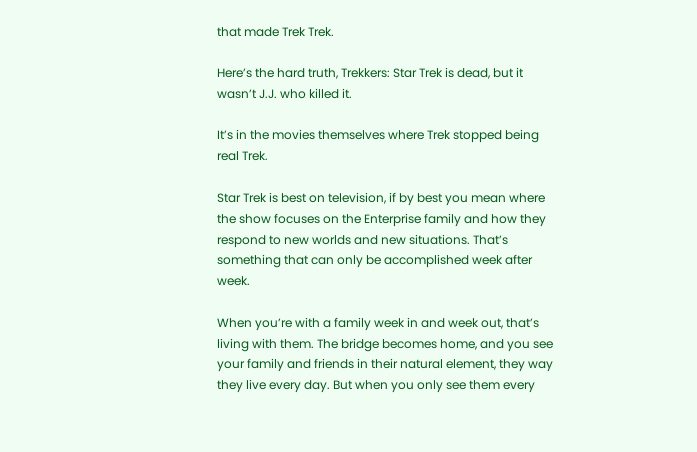that made Trek Trek.

Here’s the hard truth, Trekkers: Star Trek is dead, but it wasn’t J.J. who killed it.

It’s in the movies themselves where Trek stopped being real Trek.

Star Trek is best on television, if by best you mean where the show focuses on the Enterprise family and how they respond to new worlds and new situations. That’s something that can only be accomplished week after week.

When you’re with a family week in and week out, that’s living with them. The bridge becomes home, and you see your family and friends in their natural element, they way they live every day. But when you only see them every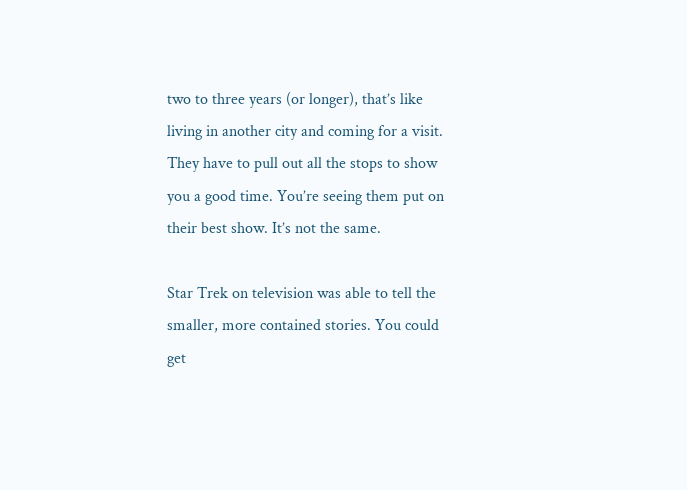two to three years (or longer), that’s like living in another city and coming for a visit. They have to pull out all the stops to show you a good time. You’re seeing them put on their best show. It’s not the same.

Star Trek on television was able to tell the smaller, more contained stories. You could get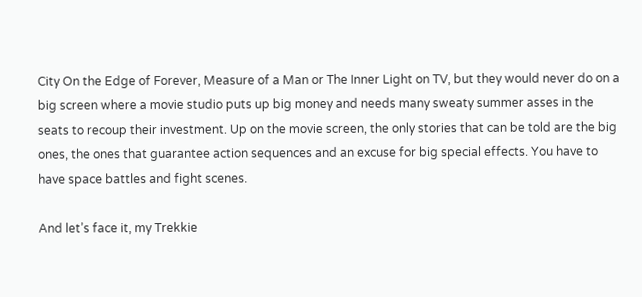City On the Edge of Forever, Measure of a Man or The Inner Light on TV, but they would never do on a big screen where a movie studio puts up big money and needs many sweaty summer asses in the seats to recoup their investment. Up on the movie screen, the only stories that can be told are the big ones, the ones that guarantee action sequences and an excuse for big special effects. You have to have space battles and fight scenes.

And let’s face it, my Trekkie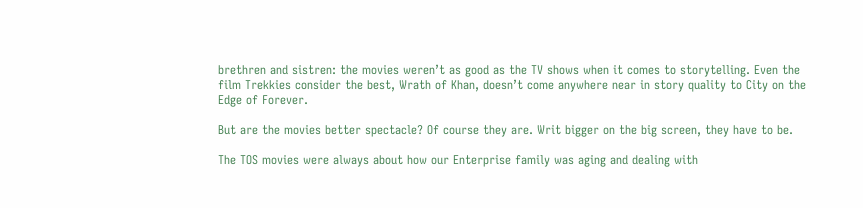brethren and sistren: the movies weren’t as good as the TV shows when it comes to storytelling. Even the film Trekkies consider the best, Wrath of Khan, doesn’t come anywhere near in story quality to City on the Edge of Forever.

But are the movies better spectacle? Of course they are. Writ bigger on the big screen, they have to be.

The TOS movies were always about how our Enterprise family was aging and dealing with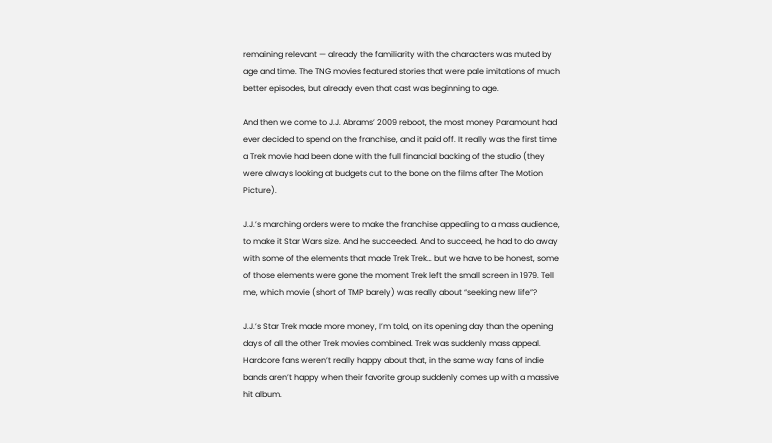remaining relevant — already the familiarity with the characters was muted by age and time. The TNG movies featured stories that were pale imitations of much better episodes, but already even that cast was beginning to age.

And then we come to J.J. Abrams’ 2009 reboot, the most money Paramount had ever decided to spend on the franchise, and it paid off. It really was the first time a Trek movie had been done with the full financial backing of the studio (they were always looking at budgets cut to the bone on the films after The Motion Picture).

J.J.’s marching orders were to make the franchise appealing to a mass audience, to make it Star Wars size. And he succeeded. And to succeed, he had to do away with some of the elements that made Trek Trek… but we have to be honest, some of those elements were gone the moment Trek left the small screen in 1979. Tell me, which movie (short of TMP barely) was really about “seeking new life”?

J.J.’s Star Trek made more money, I’m told, on its opening day than the opening days of all the other Trek movies combined. Trek was suddenly mass appeal. Hardcore fans weren’t really happy about that, in the same way fans of indie bands aren’t happy when their favorite group suddenly comes up with a massive hit album.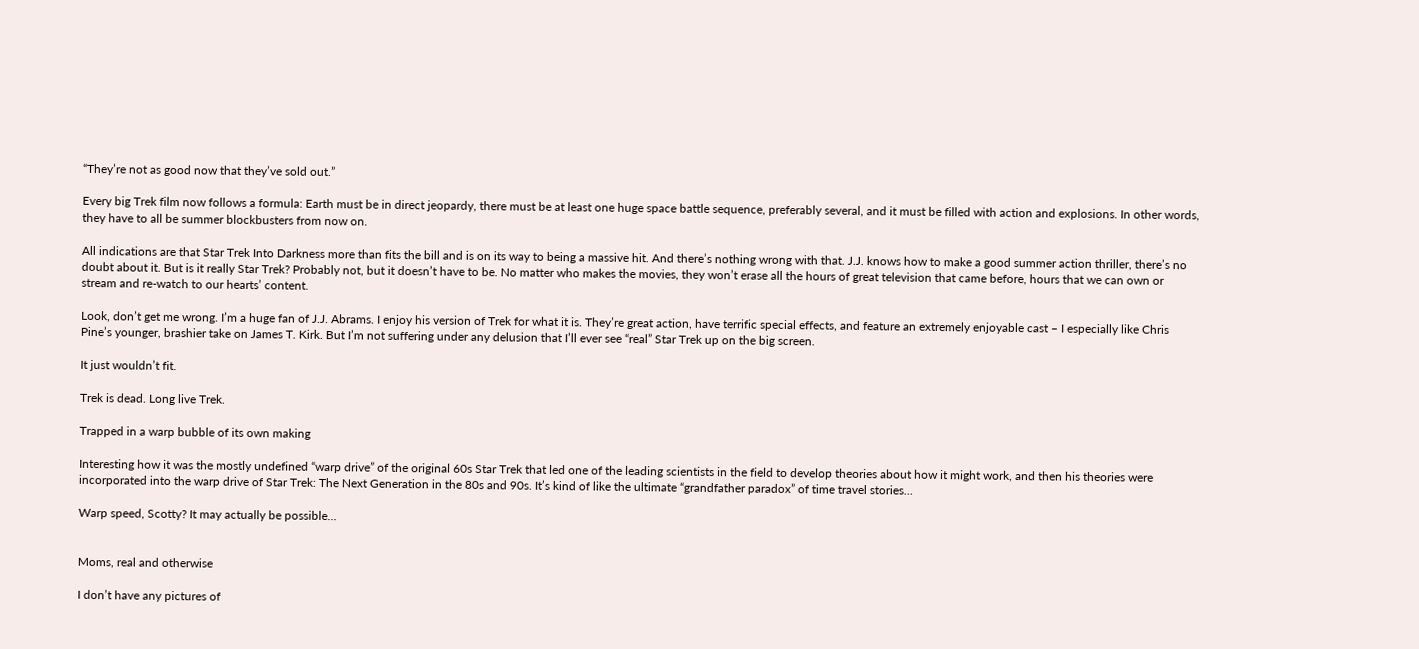“They’re not as good now that they’ve sold out.”

Every big Trek film now follows a formula: Earth must be in direct jeopardy, there must be at least one huge space battle sequence, preferably several, and it must be filled with action and explosions. In other words, they have to all be summer blockbusters from now on.

All indications are that Star Trek Into Darkness more than fits the bill and is on its way to being a massive hit. And there’s nothing wrong with that. J.J. knows how to make a good summer action thriller, there’s no doubt about it. But is it really Star Trek? Probably not, but it doesn’t have to be. No matter who makes the movies, they won’t erase all the hours of great television that came before, hours that we can own or stream and re-watch to our hearts’ content.

Look, don’t get me wrong. I’m a huge fan of J.J. Abrams. I enjoy his version of Trek for what it is. They’re great action, have terrific special effects, and feature an extremely enjoyable cast – I especially like Chris Pine’s younger, brashier take on James T. Kirk. But I’m not suffering under any delusion that I’ll ever see “real” Star Trek up on the big screen.

It just wouldn’t fit.

Trek is dead. Long live Trek.

Trapped in a warp bubble of its own making

Interesting how it was the mostly undefined “warp drive” of the original 60s Star Trek that led one of the leading scientists in the field to develop theories about how it might work, and then his theories were incorporated into the warp drive of Star Trek: The Next Generation in the 80s and 90s. It’s kind of like the ultimate “grandfather paradox” of time travel stories…

Warp speed, Scotty? It may actually be possible…


Moms, real and otherwise

I don’t have any pictures of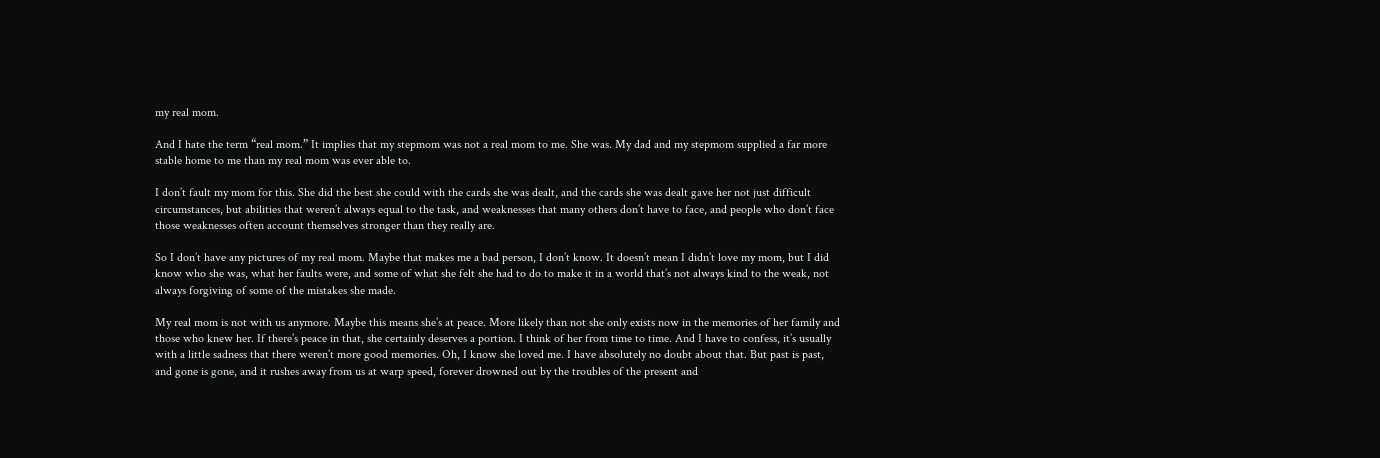my real mom.

And I hate the term “real mom.” It implies that my stepmom was not a real mom to me. She was. My dad and my stepmom supplied a far more stable home to me than my real mom was ever able to.

I don’t fault my mom for this. She did the best she could with the cards she was dealt, and the cards she was dealt gave her not just difficult circumstances, but abilities that weren’t always equal to the task, and weaknesses that many others don’t have to face, and people who don’t face those weaknesses often account themselves stronger than they really are.

So I don’t have any pictures of my real mom. Maybe that makes me a bad person, I don’t know. It doesn’t mean I didn’t love my mom, but I did know who she was, what her faults were, and some of what she felt she had to do to make it in a world that’s not always kind to the weak, not always forgiving of some of the mistakes she made.

My real mom is not with us anymore. Maybe this means she’s at peace. More likely than not she only exists now in the memories of her family and those who knew her. If there’s peace in that, she certainly deserves a portion. I think of her from time to time. And I have to confess, it’s usually with a little sadness that there weren’t more good memories. Oh, I know she loved me. I have absolutely no doubt about that. But past is past, and gone is gone, and it rushes away from us at warp speed, forever drowned out by the troubles of the present and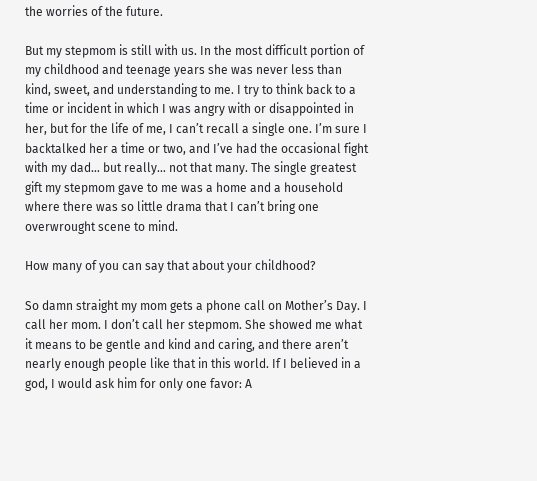the worries of the future.

But my stepmom is still with us. In the most difficult portion of my childhood and teenage years she was never less than kind, sweet, and understanding to me. I try to think back to a time or incident in which I was angry with or disappointed in her, but for the life of me, I can’t recall a single one. I’m sure I backtalked her a time or two, and I’ve had the occasional fight with my dad… but really… not that many. The single greatest gift my stepmom gave to me was a home and a household where there was so little drama that I can’t bring one overwrought scene to mind.

How many of you can say that about your childhood?

So damn straight my mom gets a phone call on Mother’s Day. I call her mom. I don’t call her stepmom. She showed me what it means to be gentle and kind and caring, and there aren’t nearly enough people like that in this world. If I believed in a god, I would ask him for only one favor: A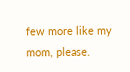few more like my mom, please.